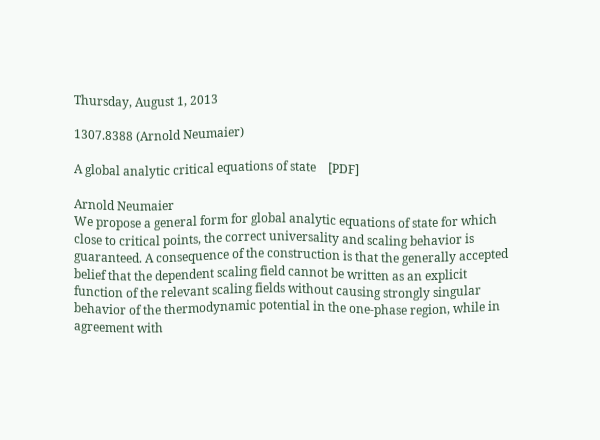Thursday, August 1, 2013

1307.8388 (Arnold Neumaier)

A global analytic critical equations of state    [PDF]

Arnold Neumaier
We propose a general form for global analytic equations of state for which close to critical points, the correct universality and scaling behavior is guaranteed. A consequence of the construction is that the generally accepted belief that the dependent scaling field cannot be written as an explicit function of the relevant scaling fields without causing strongly singular behavior of the thermodynamic potential in the one-phase region, while in agreement with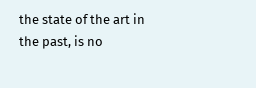the state of the art in the past, is no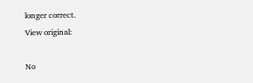longer correct.
View original:

No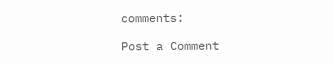comments:

Post a Comment